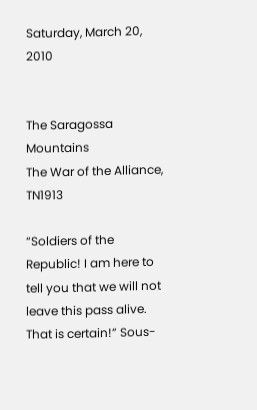Saturday, March 20, 2010


The Saragossa Mountains
The War of the Alliance, TN1913

“Soldiers of the Republic! I am here to tell you that we will not leave this pass alive. That is certain!” Sous-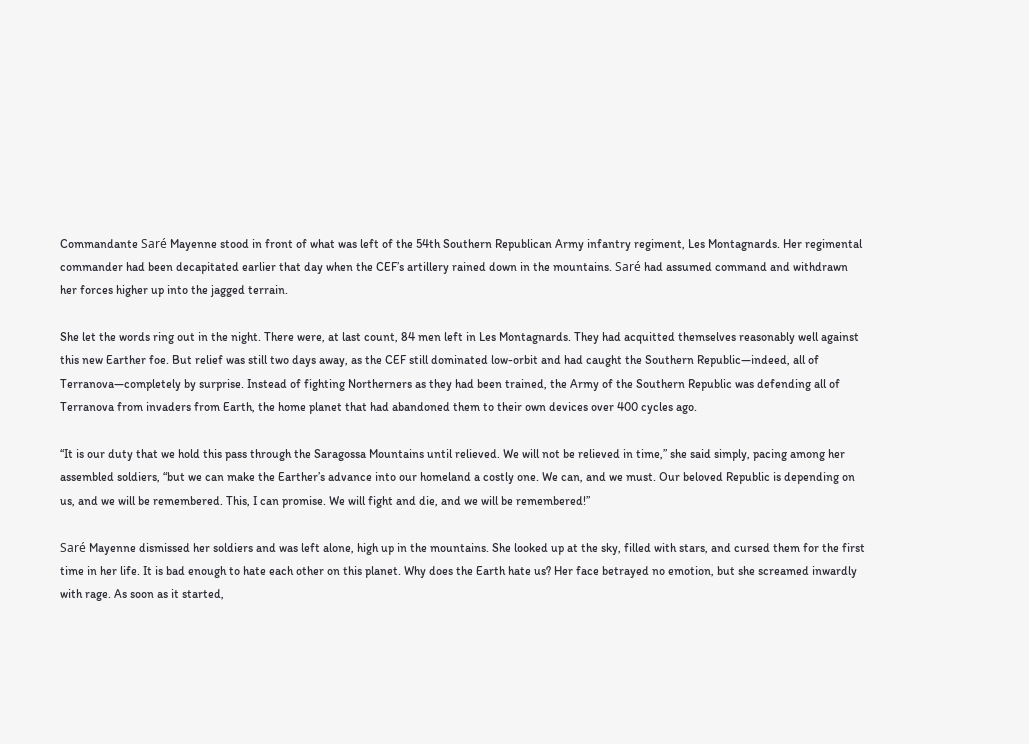Commandante Saré Mayenne stood in front of what was left of the 54th Southern Republican Army infantry regiment, Les Montagnards. Her regimental commander had been decapitated earlier that day when the CEF’s artillery rained down in the mountains. Saré had assumed command and withdrawn her forces higher up into the jagged terrain.

She let the words ring out in the night. There were, at last count, 84 men left in Les Montagnards. They had acquitted themselves reasonably well against this new Earther foe. But relief was still two days away, as the CEF still dominated low-orbit and had caught the Southern Republic—indeed, all of Terranova—completely by surprise. Instead of fighting Northerners as they had been trained, the Army of the Southern Republic was defending all of Terranova from invaders from Earth, the home planet that had abandoned them to their own devices over 400 cycles ago.

“It is our duty that we hold this pass through the Saragossa Mountains until relieved. We will not be relieved in time,” she said simply, pacing among her assembled soldiers, “but we can make the Earther’s advance into our homeland a costly one. We can, and we must. Our beloved Republic is depending on us, and we will be remembered. This, I can promise. We will fight and die, and we will be remembered!”

Saré Mayenne dismissed her soldiers and was left alone, high up in the mountains. She looked up at the sky, filled with stars, and cursed them for the first time in her life. It is bad enough to hate each other on this planet. Why does the Earth hate us? Her face betrayed no emotion, but she screamed inwardly with rage. As soon as it started,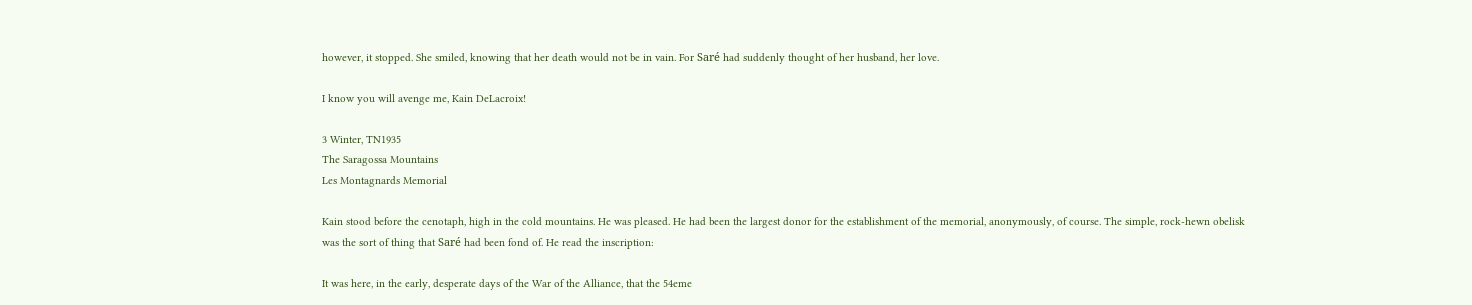however, it stopped. She smiled, knowing that her death would not be in vain. For Saré had suddenly thought of her husband, her love.

I know you will avenge me, Kain DeLacroix!

3 Winter, TN1935
The Saragossa Mountains
Les Montagnards Memorial

Kain stood before the cenotaph, high in the cold mountains. He was pleased. He had been the largest donor for the establishment of the memorial, anonymously, of course. The simple, rock-hewn obelisk was the sort of thing that Saré had been fond of. He read the inscription:

It was here, in the early, desperate days of the War of the Alliance, that the 54eme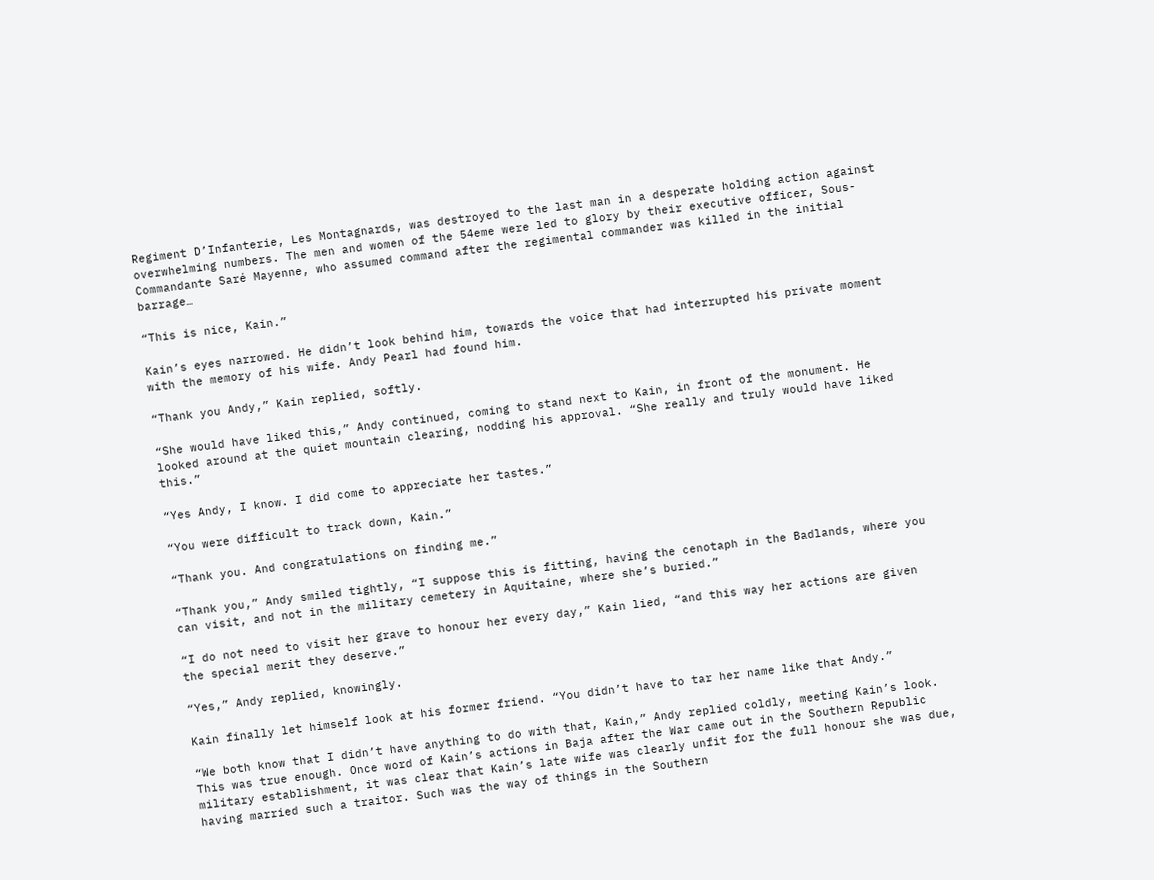Regiment D’Infanterie, Les Montagnards, was destroyed to the last man in a desperate holding action against overwhelming numbers. The men and women of the 54eme were led to glory by their executive officer, Sous-Commandante Saré Mayenne, who assumed command after the regimental commander was killed in the initial barrage…

“This is nice, Kain.”

Kain’s eyes narrowed. He didn’t look behind him, towards the voice that had interrupted his private moment with the memory of his wife. Andy Pearl had found him.

“Thank you Andy,” Kain replied, softly.

“She would have liked this,” Andy continued, coming to stand next to Kain, in front of the monument. He looked around at the quiet mountain clearing, nodding his approval. “She really and truly would have liked this.”

“Yes Andy, I know. I did come to appreciate her tastes.”

“You were difficult to track down, Kain.”

“Thank you. And congratulations on finding me.”

“Thank you,” Andy smiled tightly, “I suppose this is fitting, having the cenotaph in the Badlands, where you can visit, and not in the military cemetery in Aquitaine, where she’s buried.”

“I do not need to visit her grave to honour her every day,” Kain lied, “and this way her actions are given the special merit they deserve.”

“Yes,” Andy replied, knowingly.

Kain finally let himself look at his former friend. “You didn’t have to tar her name like that Andy.”

“We both know that I didn’t have anything to do with that, Kain,” Andy replied coldly, meeting Kain’s look. This was true enough. Once word of Kain’s actions in Baja after the War came out in the Southern Republic military establishment, it was clear that Kain’s late wife was clearly unfit for the full honour she was due, having married such a traitor. Such was the way of things in the Southern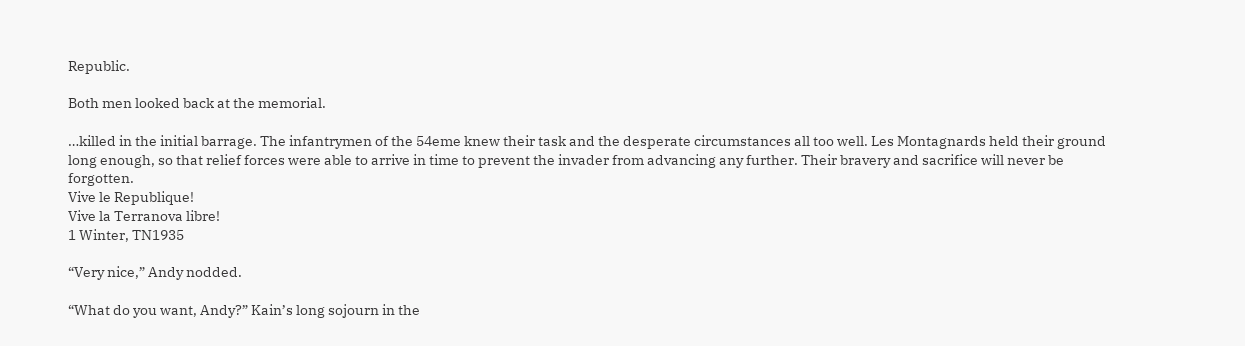Republic.

Both men looked back at the memorial.

…killed in the initial barrage. The infantrymen of the 54eme knew their task and the desperate circumstances all too well. Les Montagnards held their ground long enough, so that relief forces were able to arrive in time to prevent the invader from advancing any further. Their bravery and sacrifice will never be forgotten.
Vive le Republique!
Vive la Terranova libre!
1 Winter, TN1935

“Very nice,” Andy nodded.

“What do you want, Andy?” Kain’s long sojourn in the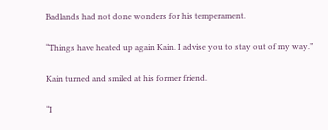Badlands had not done wonders for his temperament.

“Things have heated up again Kain. I advise you to stay out of my way.”

Kain turned and smiled at his former friend.

“I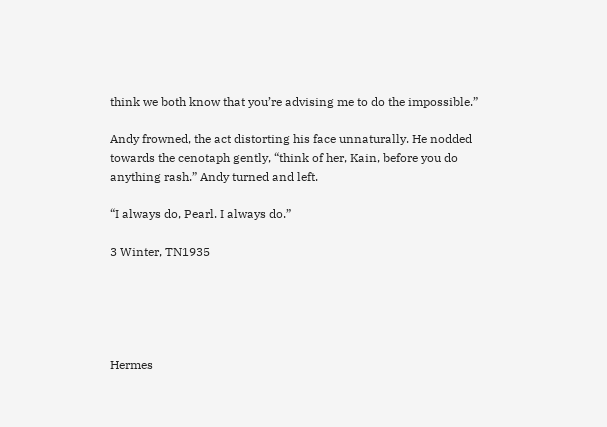think we both know that you’re advising me to do the impossible.”

Andy frowned, the act distorting his face unnaturally. He nodded towards the cenotaph gently, “think of her, Kain, before you do anything rash.” Andy turned and left.

“I always do, Pearl. I always do.”

3 Winter, TN1935





Hermes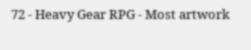72 - Heavy Gear RPG - Most artwork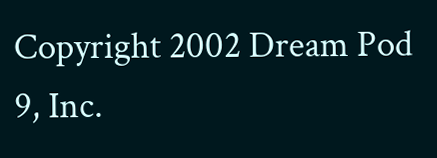Copyright 2002 Dream Pod 9, Inc.